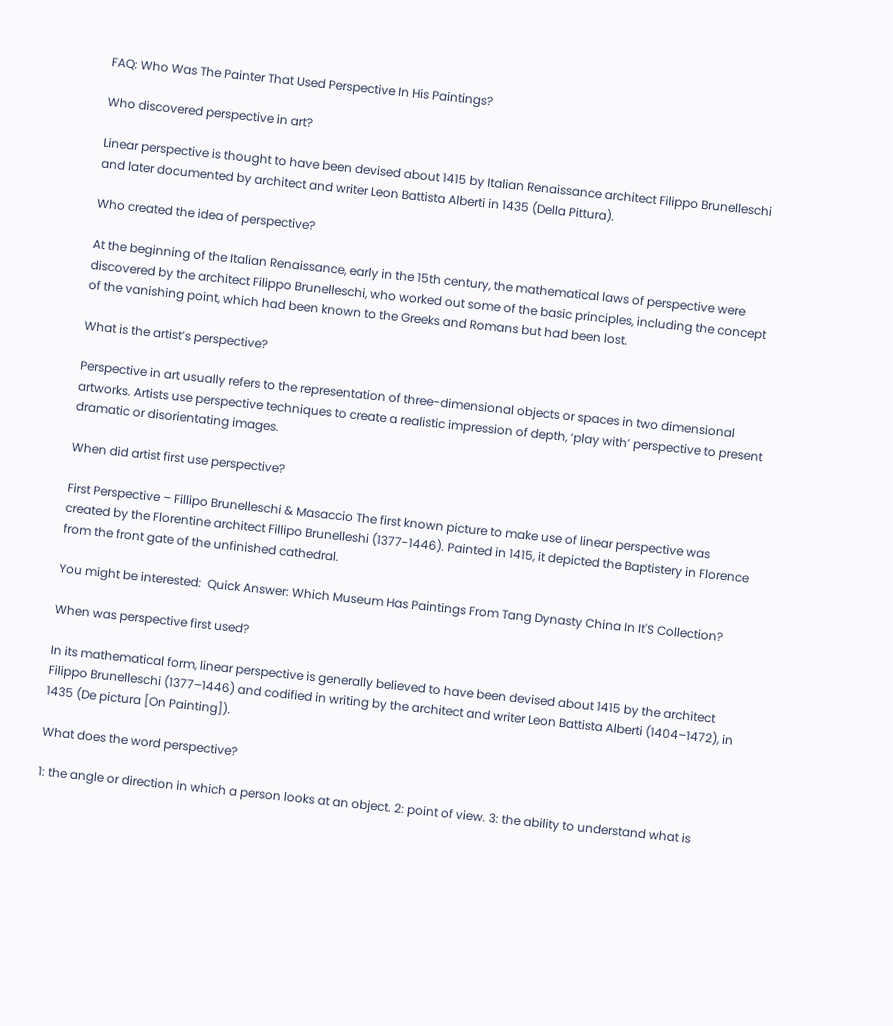FAQ: Who Was The Painter That Used Perspective In His Paintings?

Who discovered perspective in art?

Linear perspective is thought to have been devised about 1415 by Italian Renaissance architect Filippo Brunelleschi and later documented by architect and writer Leon Battista Alberti in 1435 (Della Pittura).

Who created the idea of perspective?

At the beginning of the Italian Renaissance, early in the 15th century, the mathematical laws of perspective were discovered by the architect Filippo Brunelleschi, who worked out some of the basic principles, including the concept of the vanishing point, which had been known to the Greeks and Romans but had been lost.

What is the artist’s perspective?

Perspective in art usually refers to the representation of three-dimensional objects or spaces in two dimensional artworks. Artists use perspective techniques to create a realistic impression of depth, ‘play with’ perspective to present dramatic or disorientating images.

When did artist first use perspective?

First Perspective – Fillipo Brunelleschi & Masaccio The first known picture to make use of linear perspective was created by the Florentine architect Fillipo Brunelleshi (1377-1446). Painted in 1415, it depicted the Baptistery in Florence from the front gate of the unfinished cathedral.

You might be interested:  Quick Answer: Which Museum Has Paintings From Tang Dynasty China In It'S Collection?

When was perspective first used?

In its mathematical form, linear perspective is generally believed to have been devised about 1415 by the architect Filippo Brunelleschi (1377–1446) and codified in writing by the architect and writer Leon Battista Alberti (1404–1472), in 1435 (De pictura [On Painting]).

What does the word perspective?

1: the angle or direction in which a person looks at an object. 2: point of view. 3: the ability to understand what is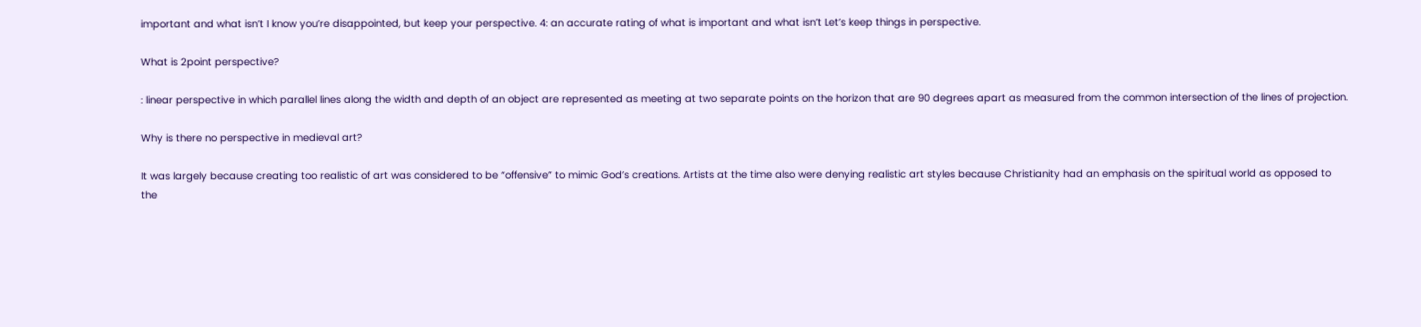important and what isn’t I know you’re disappointed, but keep your perspective. 4: an accurate rating of what is important and what isn’t Let’s keep things in perspective.

What is 2point perspective?

: linear perspective in which parallel lines along the width and depth of an object are represented as meeting at two separate points on the horizon that are 90 degrees apart as measured from the common intersection of the lines of projection.

Why is there no perspective in medieval art?

It was largely because creating too realistic of art was considered to be “offensive” to mimic God’s creations. Artists at the time also were denying realistic art styles because Christianity had an emphasis on the spiritual world as opposed to the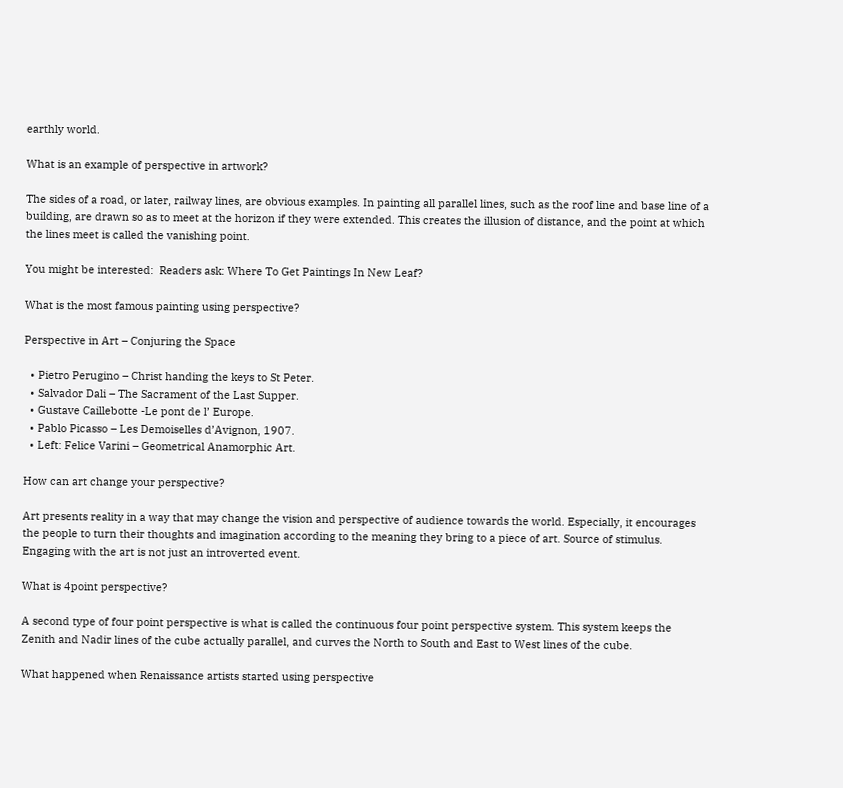earthly world.

What is an example of perspective in artwork?

The sides of a road, or later, railway lines, are obvious examples. In painting all parallel lines, such as the roof line and base line of a building, are drawn so as to meet at the horizon if they were extended. This creates the illusion of distance, and the point at which the lines meet is called the vanishing point.

You might be interested:  Readers ask: Where To Get Paintings In New Leaf?

What is the most famous painting using perspective?

Perspective in Art – Conjuring the Space

  • Pietro Perugino – Christ handing the keys to St Peter.
  • Salvador Dali – The Sacrament of the Last Supper.
  • Gustave Caillebotte -Le pont de l’ Europe.
  • Pablo Picasso – Les Demoiselles d’Avignon, 1907.
  • Left: Felice Varini – Geometrical Anamorphic Art.

How can art change your perspective?

Art presents reality in a way that may change the vision and perspective of audience towards the world. Especially, it encourages the people to turn their thoughts and imagination according to the meaning they bring to a piece of art. Source of stimulus. Engaging with the art is not just an introverted event.

What is 4point perspective?

A second type of four point perspective is what is called the continuous four point perspective system. This system keeps the Zenith and Nadir lines of the cube actually parallel, and curves the North to South and East to West lines of the cube.

What happened when Renaissance artists started using perspective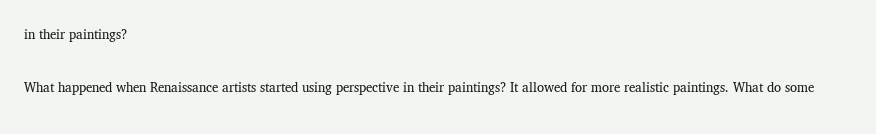in their paintings?

What happened when Renaissance artists started using perspective in their paintings? It allowed for more realistic paintings. What do some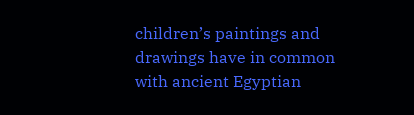children’s paintings and drawings have in common with ancient Egyptian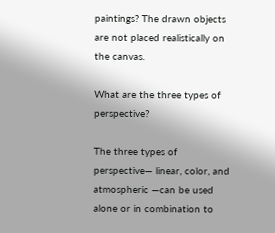paintings? The drawn objects are not placed realistically on the canvas.

What are the three types of perspective?

The three types of perspective— linear, color, and atmospheric —can be used alone or in combination to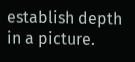establish depth in a picture.